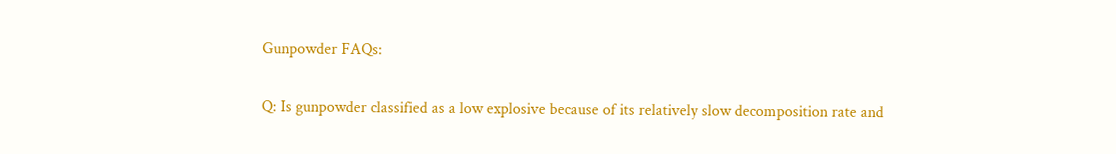Gunpowder FAQs:

Q: Is gunpowder classified as a low explosive because of its relatively slow decomposition rate and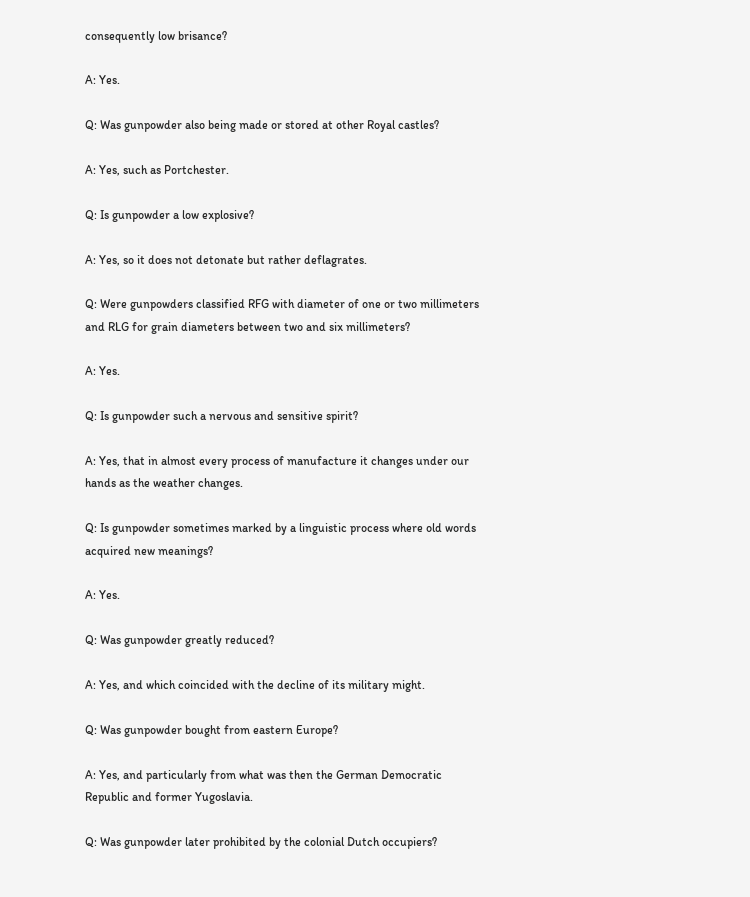consequently low brisance?

A: Yes.

Q: Was gunpowder also being made or stored at other Royal castles?

A: Yes, such as Portchester.

Q: Is gunpowder a low explosive?

A: Yes, so it does not detonate but rather deflagrates.

Q: Were gunpowders classified RFG with diameter of one or two millimeters and RLG for grain diameters between two and six millimeters?

A: Yes.

Q: Is gunpowder such a nervous and sensitive spirit?

A: Yes, that in almost every process of manufacture it changes under our hands as the weather changes.

Q: Is gunpowder sometimes marked by a linguistic process where old words acquired new meanings?

A: Yes.

Q: Was gunpowder greatly reduced?

A: Yes, and which coincided with the decline of its military might.

Q: Was gunpowder bought from eastern Europe?

A: Yes, and particularly from what was then the German Democratic Republic and former Yugoslavia.

Q: Was gunpowder later prohibited by the colonial Dutch occupiers?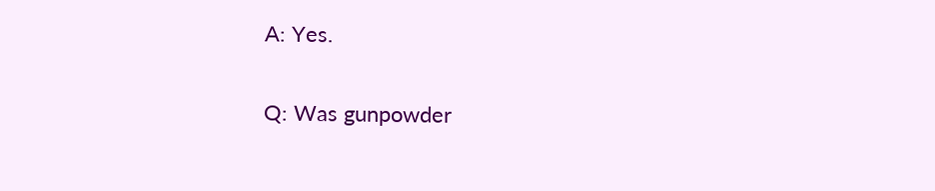A: Yes.

Q: Was gunpowder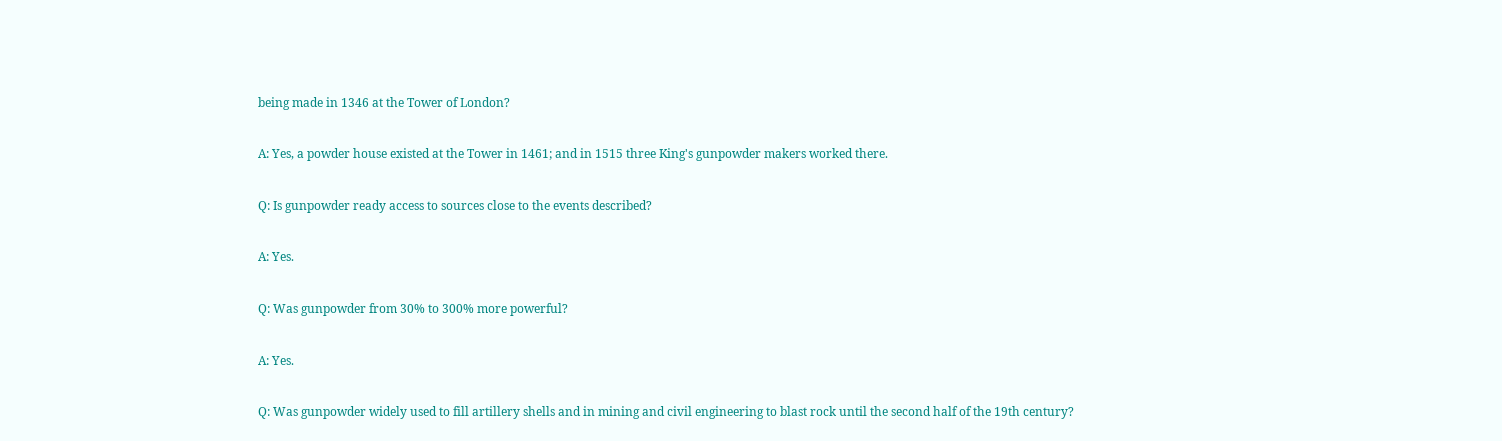being made in 1346 at the Tower of London?

A: Yes, a powder house existed at the Tower in 1461; and in 1515 three King's gunpowder makers worked there.

Q: Is gunpowder ready access to sources close to the events described?

A: Yes.

Q: Was gunpowder from 30% to 300% more powerful?

A: Yes.

Q: Was gunpowder widely used to fill artillery shells and in mining and civil engineering to blast rock until the second half of the 19th century?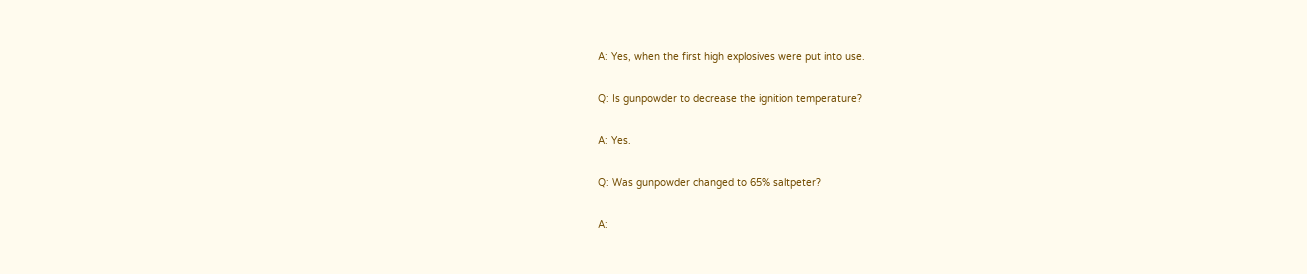A: Yes, when the first high explosives were put into use.

Q: Is gunpowder to decrease the ignition temperature?

A: Yes.

Q: Was gunpowder changed to 65% saltpeter?

A: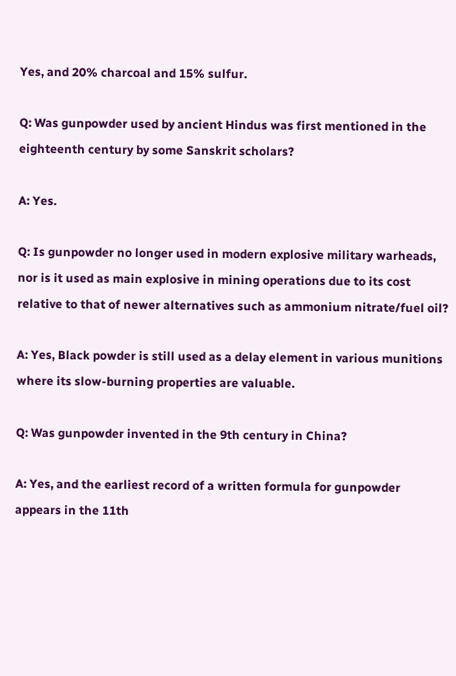Yes, and 20% charcoal and 15% sulfur.

Q: Was gunpowder used by ancient Hindus was first mentioned in the eighteenth century by some Sanskrit scholars?

A: Yes.

Q: Is gunpowder no longer used in modern explosive military warheads, nor is it used as main explosive in mining operations due to its cost relative to that of newer alternatives such as ammonium nitrate/fuel oil?

A: Yes, Black powder is still used as a delay element in various munitions where its slow-burning properties are valuable.

Q: Was gunpowder invented in the 9th century in China?

A: Yes, and the earliest record of a written formula for gunpowder appears in the 11th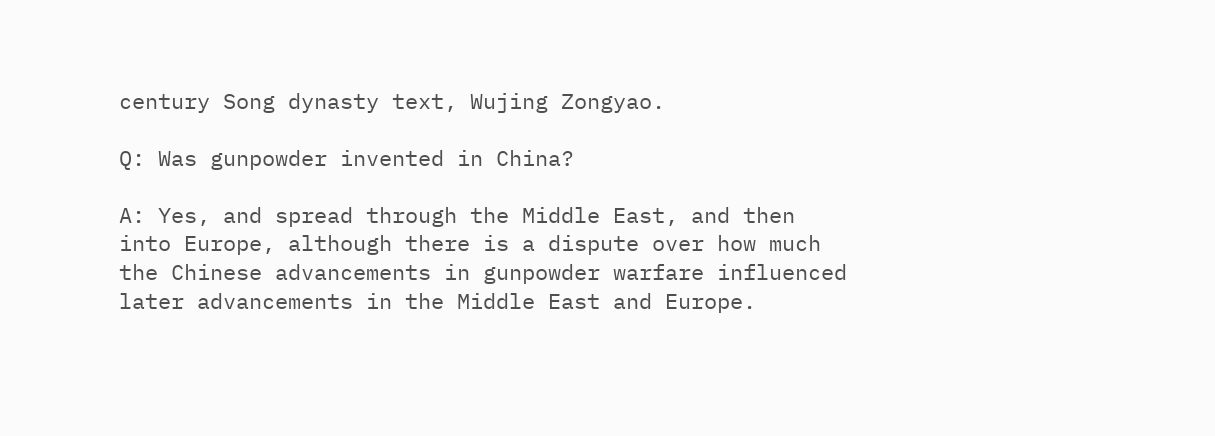century Song dynasty text, Wujing Zongyao.

Q: Was gunpowder invented in China?

A: Yes, and spread through the Middle East, and then into Europe, although there is a dispute over how much the Chinese advancements in gunpowder warfare influenced later advancements in the Middle East and Europe.